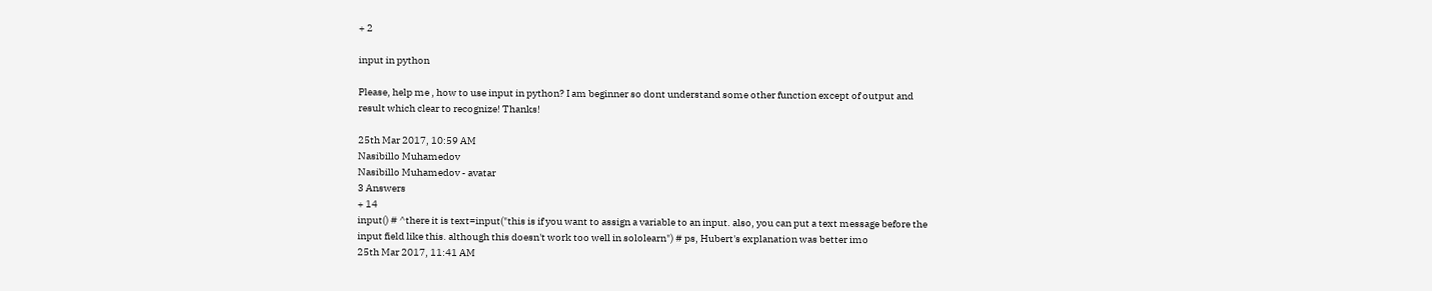+ 2

input in python

Please, help me , how to use input in python? I am beginner so dont understand some other function except of output and result which clear to recognize! Thanks!

25th Mar 2017, 10:59 AM
Nasibillo Muhamedov
Nasibillo Muhamedov - avatar
3 Answers
+ 14
input() # ^there it is text=input("this is if you want to assign a variable to an input. also, you can put a text message before the input field like this. although this doesn't work too well in sololearn") # ps, Hubert's explanation was better imo
25th Mar 2017, 11:41 AM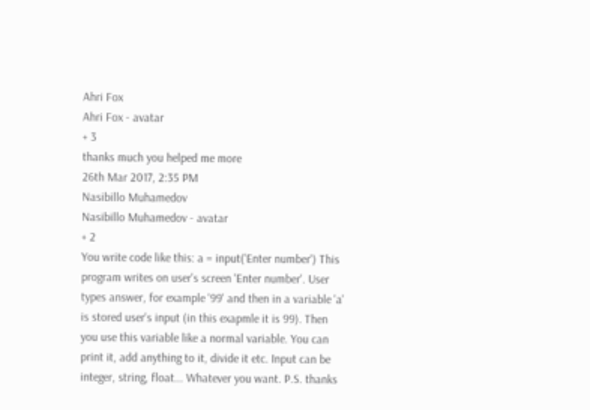Ahri Fox
Ahri Fox - avatar
+ 3
thanks much you helped me more
26th Mar 2017, 2:35 PM
Nasibillo Muhamedov
Nasibillo Muhamedov - avatar
+ 2
You write code like this: a = input('Enter number') This program writes on user's screen 'Enter number'. User types answer, for example '99' and then in a variable 'a' is stored user's input (in this exapmle it is 99). Then you use this variable like a normal variable. You can print it, add anything to it, divide it etc. Input can be integer, string, float... Whatever you want. P.S. thanks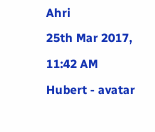Ahri
25th Mar 2017, 11:42 AM
Hubert - avatar